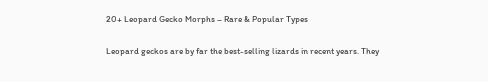20+ Leopard Gecko Morphs – Rare & Popular Types

Leopard geckos are by far the best-selling lizards in recent years. They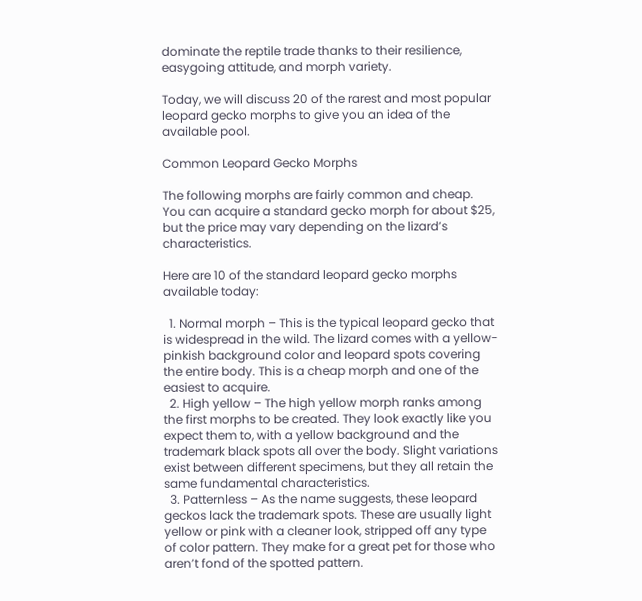dominate the reptile trade thanks to their resilience, easygoing attitude, and morph variety.

Today, we will discuss 20 of the rarest and most popular leopard gecko morphs to give you an idea of the available pool.

Common Leopard Gecko Morphs

The following morphs are fairly common and cheap. You can acquire a standard gecko morph for about $25, but the price may vary depending on the lizard’s characteristics.

Here are 10 of the standard leopard gecko morphs available today:

  1. Normal morph – This is the typical leopard gecko that is widespread in the wild. The lizard comes with a yellow-pinkish background color and leopard spots covering the entire body. This is a cheap morph and one of the easiest to acquire.
  2. High yellow – The high yellow morph ranks among the first morphs to be created. They look exactly like you expect them to, with a yellow background and the trademark black spots all over the body. Slight variations exist between different specimens, but they all retain the same fundamental characteristics.
  3. Patternless – As the name suggests, these leopard geckos lack the trademark spots. These are usually light yellow or pink with a cleaner look, stripped off any type of color pattern. They make for a great pet for those who aren’t fond of the spotted pattern.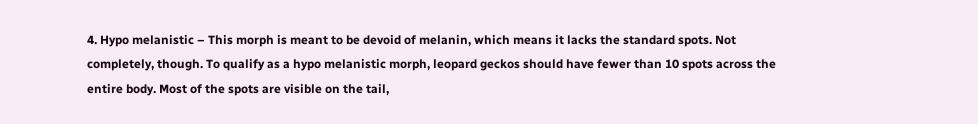4. Hypo melanistic – This morph is meant to be devoid of melanin, which means it lacks the standard spots. Not completely, though. To qualify as a hypo melanistic morph, leopard geckos should have fewer than 10 spots across the entire body. Most of the spots are visible on the tail,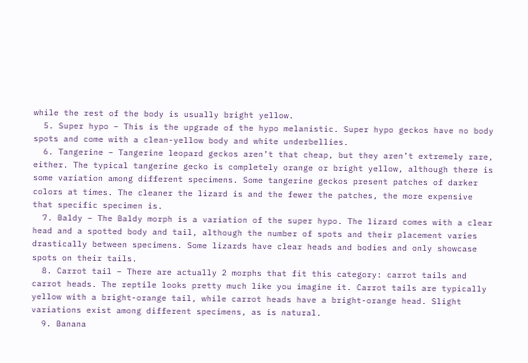while the rest of the body is usually bright yellow.
  5. Super hypo – This is the upgrade of the hypo melanistic. Super hypo geckos have no body spots and come with a clean-yellow body and white underbellies.
  6. Tangerine – Tangerine leopard geckos aren’t that cheap, but they aren’t extremely rare, either. The typical tangerine gecko is completely orange or bright yellow, although there is some variation among different specimens. Some tangerine geckos present patches of darker colors at times. The cleaner the lizard is and the fewer the patches, the more expensive that specific specimen is.
  7. Baldy – The Baldy morph is a variation of the super hypo. The lizard comes with a clear head and a spotted body and tail, although the number of spots and their placement varies drastically between specimens. Some lizards have clear heads and bodies and only showcase spots on their tails.
  8. Carrot tail – There are actually 2 morphs that fit this category: carrot tails and carrot heads. The reptile looks pretty much like you imagine it. Carrot tails are typically yellow with a bright-orange tail, while carrot heads have a bright-orange head. Slight variations exist among different specimens, as is natural.
  9. Banana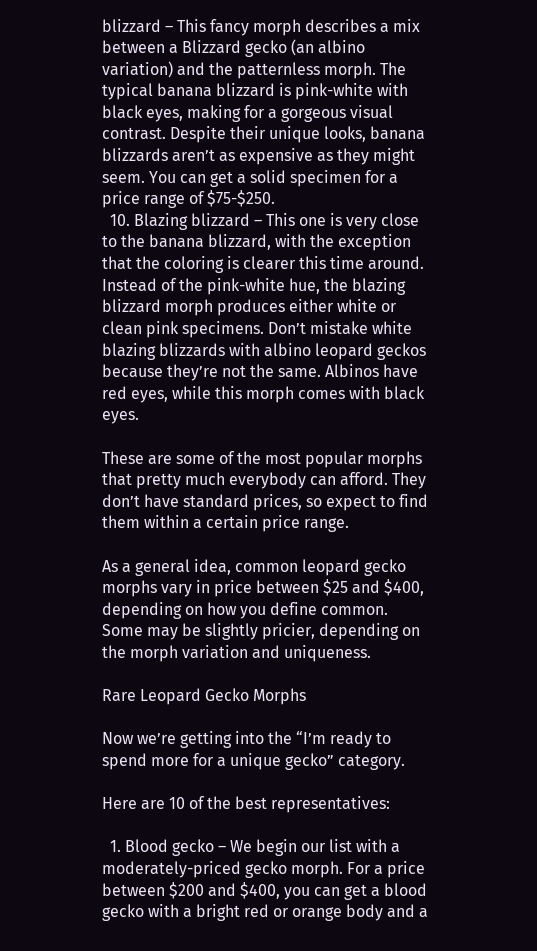blizzard – This fancy morph describes a mix between a Blizzard gecko (an albino variation) and the patternless morph. The typical banana blizzard is pink-white with black eyes, making for a gorgeous visual contrast. Despite their unique looks, banana blizzards aren’t as expensive as they might seem. You can get a solid specimen for a price range of $75-$250.
  10. Blazing blizzard – This one is very close to the banana blizzard, with the exception that the coloring is clearer this time around. Instead of the pink-white hue, the blazing blizzard morph produces either white or clean pink specimens. Don’t mistake white blazing blizzards with albino leopard geckos because they’re not the same. Albinos have red eyes, while this morph comes with black eyes.

These are some of the most popular morphs that pretty much everybody can afford. They don’t have standard prices, so expect to find them within a certain price range.

As a general idea, common leopard gecko morphs vary in price between $25 and $400, depending on how you define common. Some may be slightly pricier, depending on the morph variation and uniqueness.

Rare Leopard Gecko Morphs

Now we’re getting into the “I’m ready to spend more for a unique gecko” category.

Here are 10 of the best representatives:

  1. Blood gecko – We begin our list with a moderately-priced gecko morph. For a price between $200 and $400, you can get a blood gecko with a bright red or orange body and a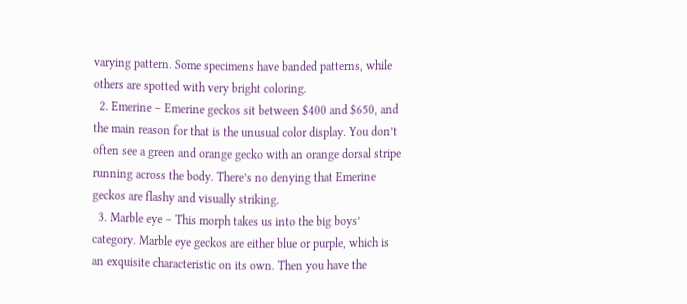varying pattern. Some specimens have banded patterns, while others are spotted with very bright coloring.
  2. Emerine – Emerine geckos sit between $400 and $650, and the main reason for that is the unusual color display. You don’t often see a green and orange gecko with an orange dorsal stripe running across the body. There’s no denying that Emerine geckos are flashy and visually striking.
  3. Marble eye – This morph takes us into the big boys’ category. Marble eye geckos are either blue or purple, which is an exquisite characteristic on its own. Then you have the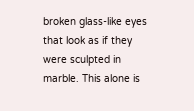broken glass-like eyes that look as if they were sculpted in marble. This alone is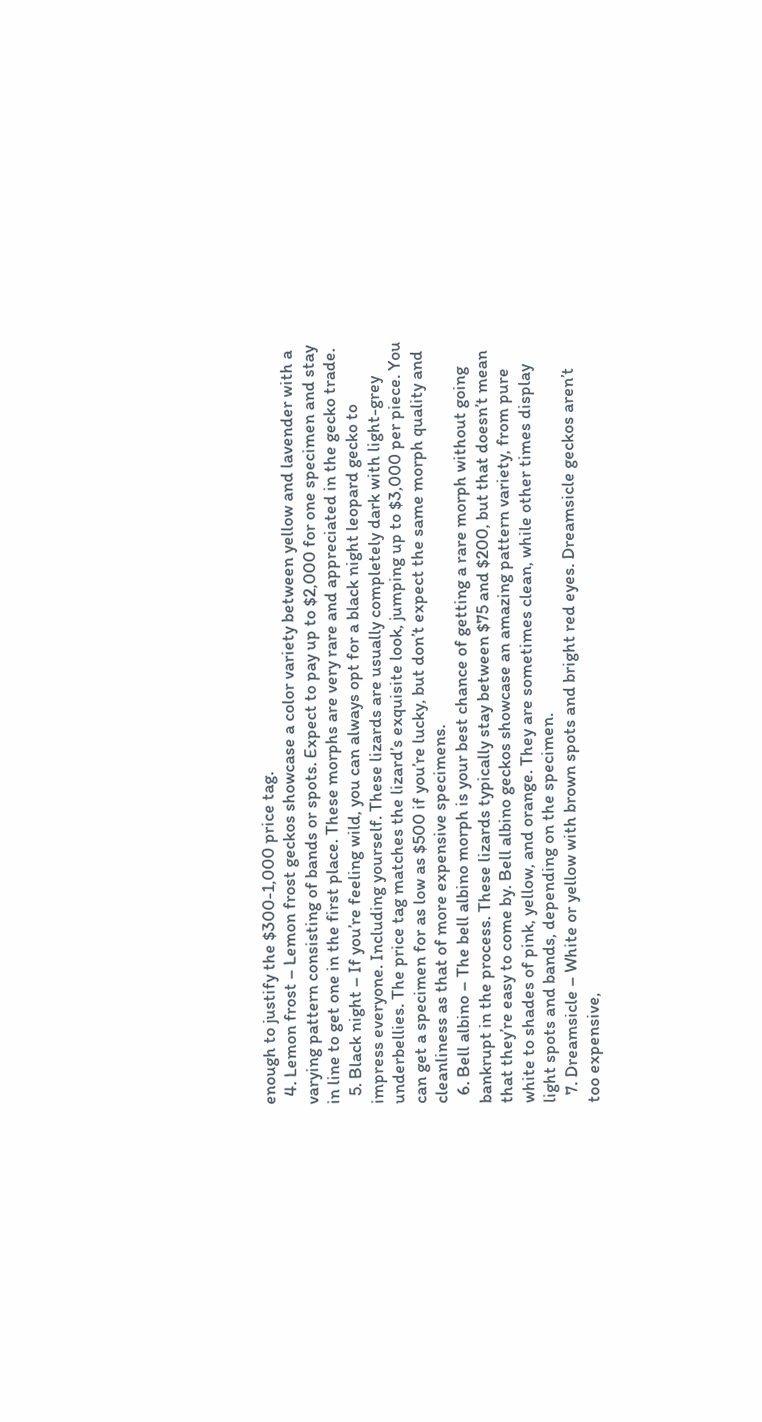enough to justify the $300-1,000 price tag.
  4. Lemon frost – Lemon frost geckos showcase a color variety between yellow and lavender with a varying pattern consisting of bands or spots. Expect to pay up to $2,000 for one specimen and stay in line to get one in the first place. These morphs are very rare and appreciated in the gecko trade.
  5. Black night – If you’re feeling wild, you can always opt for a black night leopard gecko to impress everyone. Including yourself. These lizards are usually completely dark with light-grey underbellies. The price tag matches the lizard’s exquisite look, jumping up to $3,000 per piece. You can get a specimen for as low as $500 if you’re lucky, but don’t expect the same morph quality and cleanliness as that of more expensive specimens.
  6. Bell albino – The bell albino morph is your best chance of getting a rare morph without going bankrupt in the process. These lizards typically stay between $75 and $200, but that doesn’t mean that they’re easy to come by. Bell albino geckos showcase an amazing pattern variety, from pure white to shades of pink, yellow, and orange. They are sometimes clean, while other times display light spots and bands, depending on the specimen.
  7. Dreamsicle – White or yellow with brown spots and bright red eyes. Dreamsicle geckos aren’t too expensive,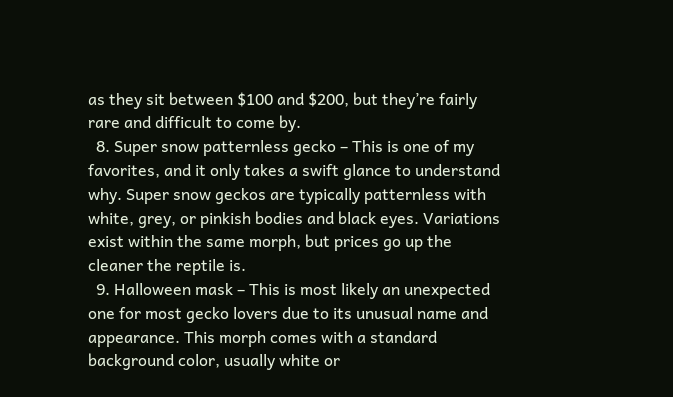as they sit between $100 and $200, but they’re fairly rare and difficult to come by.
  8. Super snow patternless gecko – This is one of my favorites, and it only takes a swift glance to understand why. Super snow geckos are typically patternless with white, grey, or pinkish bodies and black eyes. Variations exist within the same morph, but prices go up the cleaner the reptile is.
  9. Halloween mask – This is most likely an unexpected one for most gecko lovers due to its unusual name and appearance. This morph comes with a standard background color, usually white or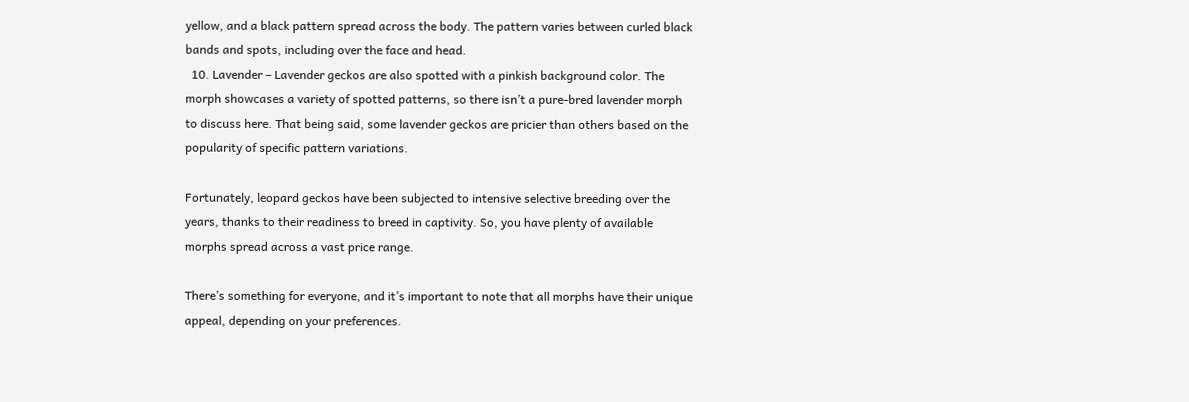yellow, and a black pattern spread across the body. The pattern varies between curled black bands and spots, including over the face and head.
  10. Lavender – Lavender geckos are also spotted with a pinkish background color. The morph showcases a variety of spotted patterns, so there isn’t a pure-bred lavender morph to discuss here. That being said, some lavender geckos are pricier than others based on the popularity of specific pattern variations.

Fortunately, leopard geckos have been subjected to intensive selective breeding over the years, thanks to their readiness to breed in captivity. So, you have plenty of available morphs spread across a vast price range.

There’s something for everyone, and it’s important to note that all morphs have their unique appeal, depending on your preferences.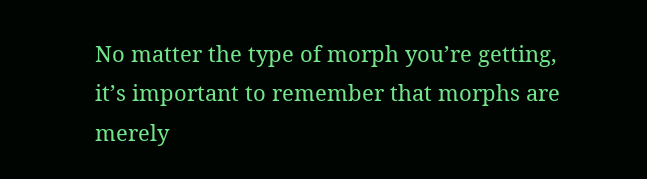No matter the type of morph you’re getting, it’s important to remember that morphs are merely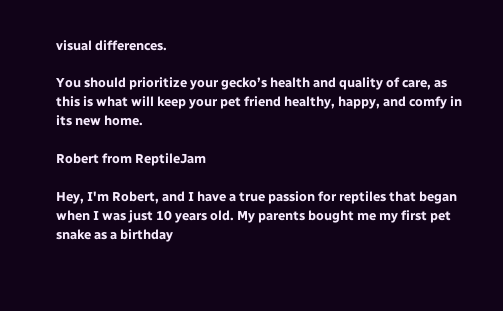visual differences.

You should prioritize your gecko’s health and quality of care, as this is what will keep your pet friend healthy, happy, and comfy in its new home.

Robert from ReptileJam

Hey, I'm Robert, and I have a true passion for reptiles that began when I was just 10 years old. My parents bought me my first pet snake as a birthday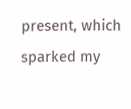present, which sparked my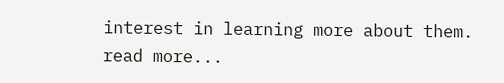interest in learning more about them. read more...